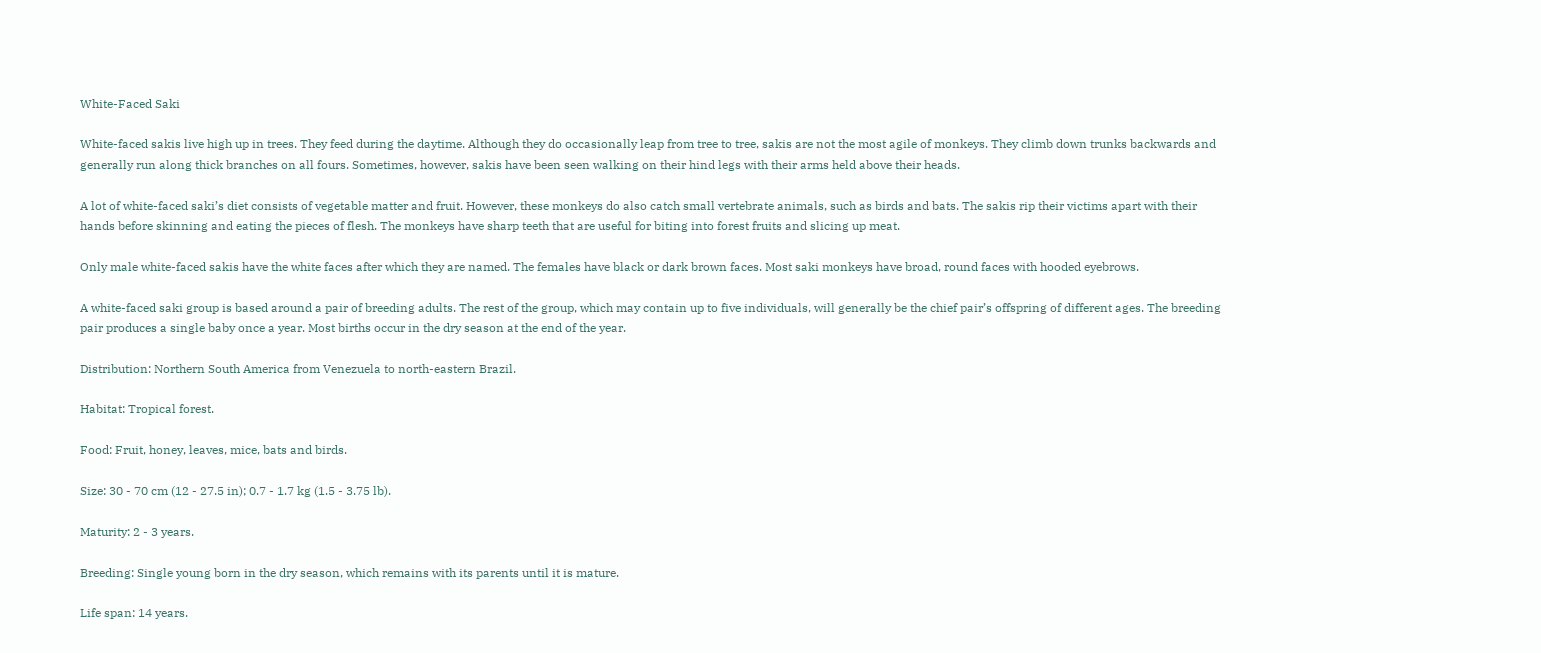White-Faced Saki

White-faced sakis live high up in trees. They feed during the daytime. Although they do occasionally leap from tree to tree, sakis are not the most agile of monkeys. They climb down trunks backwards and generally run along thick branches on all fours. Sometimes, however, sakis have been seen walking on their hind legs with their arms held above their heads.

A lot of white-faced saki’s diet consists of vegetable matter and fruit. However, these monkeys do also catch small vertebrate animals, such as birds and bats. The sakis rip their victims apart with their hands before skinning and eating the pieces of flesh. The monkeys have sharp teeth that are useful for biting into forest fruits and slicing up meat.

Only male white-faced sakis have the white faces after which they are named. The females have black or dark brown faces. Most saki monkeys have broad, round faces with hooded eyebrows.

A white-faced saki group is based around a pair of breeding adults. The rest of the group, which may contain up to five individuals, will generally be the chief pair’s offspring of different ages. The breeding pair produces a single baby once a year. Most births occur in the dry season at the end of the year.

Distribution: Northern South America from Venezuela to north-eastern Brazil.

Habitat: Tropical forest.

Food: Fruit, honey, leaves, mice, bats and birds.

Size: 30 - 70 cm (12 - 27.5 in); 0.7 - 1.7 kg (1.5 - 3.75 lb).

Maturity: 2 - 3 years.

Breeding: Single young born in the dry season, which remains with its parents until it is mature.

Life span: 14 years.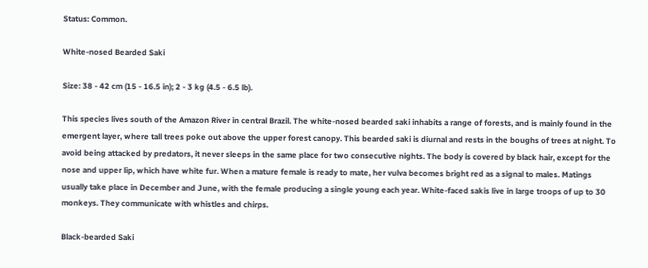Status: Common.

White-nosed Bearded Saki

Size: 38 - 42 cm (15 - 16.5 in); 2 - 3 kg (4.5 - 6.5 lb).

This species lives south of the Amazon River in central Brazil. The white-nosed bearded saki inhabits a range of forests, and is mainly found in the emergent layer, where tall trees poke out above the upper forest canopy. This bearded saki is diurnal and rests in the boughs of trees at night. To avoid being attacked by predators, it never sleeps in the same place for two consecutive nights. The body is covered by black hair, except for the nose and upper lip, which have white fur. When a mature female is ready to mate, her vulva becomes bright red as a signal to males. Matings usually take place in December and June, with the female producing a single young each year. White-faced sakis live in large troops of up to 30 monkeys. They communicate with whistles and chirps.

Black-bearded Saki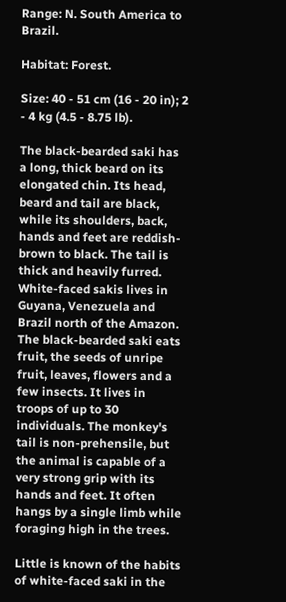Range: N. South America to Brazil.

Habitat: Forest.

Size: 40 - 51 cm (16 - 20 in); 2 - 4 kg (4.5 - 8.75 lb).

The black-bearded saki has a long, thick beard on its elongated chin. Its head, beard and tail are black, while its shoulders, back, hands and feet are reddish-brown to black. The tail is thick and heavily furred. White-faced sakis lives in Guyana, Venezuela and Brazil north of the Amazon. The black-bearded saki eats fruit, the seeds of unripe fruit, leaves, flowers and a few insects. It lives in troops of up to 30 individuals. The monkey's tail is non-prehensile, but the animal is capable of a very strong grip with its hands and feet. It often hangs by a single limb while foraging high in the trees.

Little is known of the habits of white-faced saki in the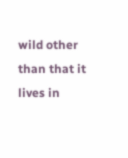wild other than that it lives in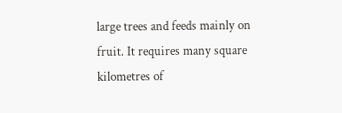large trees and feeds mainly on fruit. It requires many square kilometres of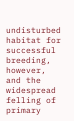undisturbed habitat for successful breeding, however, and the widespread felling of primary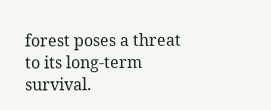forest poses a threat to its long-term survival.